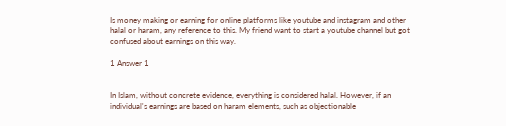Is money making or earning for online platforms like youtube and instagram and other halal or haram, any reference to this. My friend want to start a youtube channel but got confused about earnings on this way.

1 Answer 1


In Islam, without concrete evidence, everything is considered halal. However, if an individual's earnings are based on haram elements, such as objectionable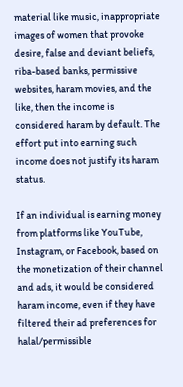material like music, inappropriate images of women that provoke desire, false and deviant beliefs, riba-based banks, permissive websites, haram movies, and the like, then the income is considered haram by default. The effort put into earning such income does not justify its haram status.

If an individual is earning money from platforms like YouTube, Instagram, or Facebook, based on the monetization of their channel and ads, it would be considered haram income, even if they have filtered their ad preferences for halal/permissible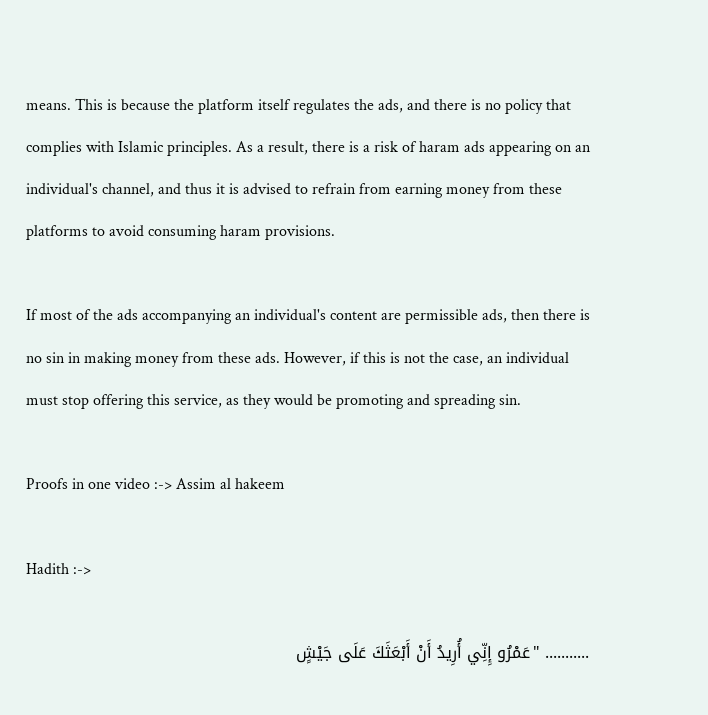means. This is because the platform itself regulates the ads, and there is no policy that complies with Islamic principles. As a result, there is a risk of haram ads appearing on an individual's channel, and thus it is advised to refrain from earning money from these platforms to avoid consuming haram provisions.

If most of the ads accompanying an individual's content are permissible ads, then there is no sin in making money from these ads. However, if this is not the case, an individual must stop offering this service, as they would be promoting and spreading sin.

Proofs in one video :-> Assim al hakeem

Hadith :->

........... "عَمْرُو إِنِّي أُرِيدُ أَنْ أَبْعَثَكَ عَلَى جَيْشٍ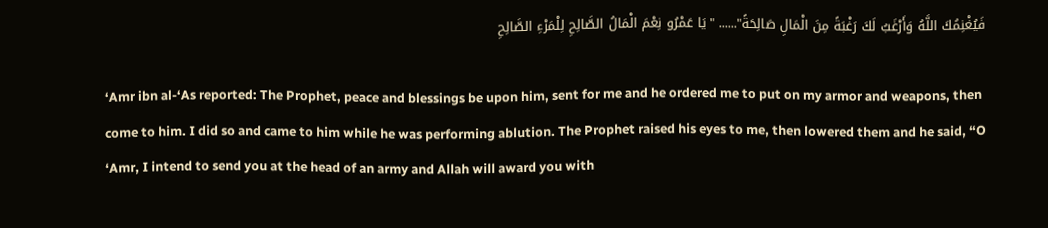فَيُغْنِمُكَ اللَّهُ وَأَرْغَبُ لَكَ رَغْبَةً مِنَ الْمَالِ صَالِحَةً"...... "يَا عَمْرُو نِعْمَ الْمَالُ الصَّالِحِ لِلْمَرْءِ الصَّالِحِ

‘Amr ibn al-‘As reported: The Prophet, peace and blessings be upon him, sent for me and he ordered me to put on my armor and weapons, then come to him. I did so and came to him while he was performing ablution. The Prophet raised his eyes to me, then lowered them and he said, “O ‘Amr, I intend to send you at the head of an army and Allah will award you with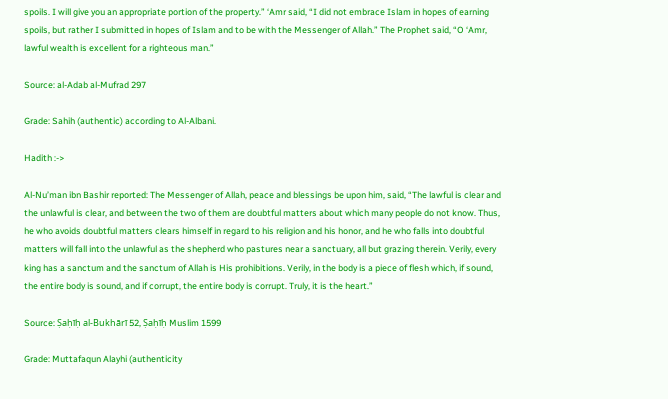spoils. I will give you an appropriate portion of the property.” ‘Amr said, “I did not embrace Islam in hopes of earning spoils, but rather I submitted in hopes of Islam and to be with the Messenger of Allah.” The Prophet said, “O ‘Amr, lawful wealth is excellent for a righteous man.”

Source: al-Adab al-Mufrad 297

Grade: Sahih (authentic) according to Al-Albani.

Hadith :->

Al-Nu’man ibn Bashir reported: The Messenger of Allah, peace and blessings be upon him, said, “The lawful is clear and the unlawful is clear, and between the two of them are doubtful matters about which many people do not know. Thus, he who avoids doubtful matters clears himself in regard to his religion and his honor, and he who falls into doubtful matters will fall into the unlawful as the shepherd who pastures near a sanctuary, all but grazing therein. Verily, every king has a sanctum and the sanctum of Allah is His prohibitions. Verily, in the body is a piece of flesh which, if sound, the entire body is sound, and if corrupt, the entire body is corrupt. Truly, it is the heart.”

Source: Ṣaḥīḥ al-Bukhārī 52, Ṣaḥīḥ Muslim 1599

Grade: Muttafaqun Alayhi (authenticity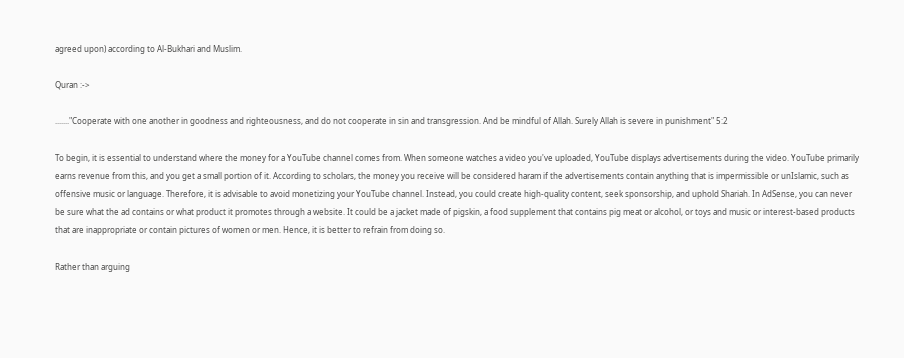agreed upon) according to Al-Bukhari and Muslim.

Quran :->

......."Cooperate with one another in goodness and righteousness, and do not cooperate in sin and transgression. And be mindful of Allah. Surely Allah is severe in punishment" 5:2

To begin, it is essential to understand where the money for a YouTube channel comes from. When someone watches a video you've uploaded, YouTube displays advertisements during the video. YouTube primarily earns revenue from this, and you get a small portion of it. According to scholars, the money you receive will be considered haram if the advertisements contain anything that is impermissible or unIslamic, such as offensive music or language. Therefore, it is advisable to avoid monetizing your YouTube channel. Instead, you could create high-quality content, seek sponsorship, and uphold Shariah. In AdSense, you can never be sure what the ad contains or what product it promotes through a website. It could be a jacket made of pigskin, a food supplement that contains pig meat or alcohol, or toys and music or interest-based products that are inappropriate or contain pictures of women or men. Hence, it is better to refrain from doing so.

Rather than arguing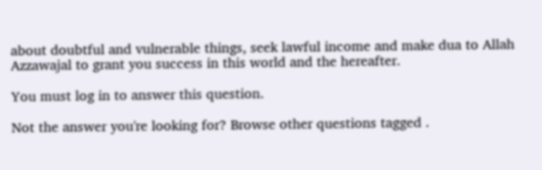about doubtful and vulnerable things, seek lawful income and make dua to Allah Azzawajal to grant you success in this world and the hereafter.

You must log in to answer this question.

Not the answer you're looking for? Browse other questions tagged .